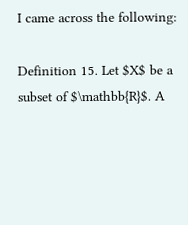I came across the following:

Definition 15. Let $X$ be a subset of $\mathbb{R}$. A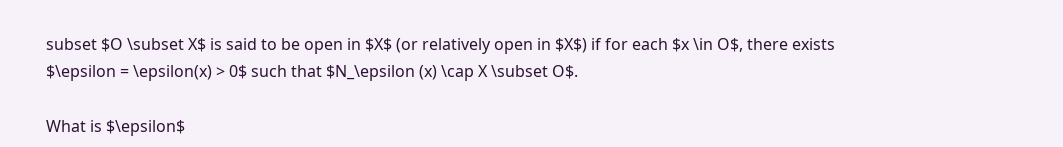subset $O \subset X$ is said to be open in $X$ (or relatively open in $X$) if for each $x \in O$, there exists $\epsilon = \epsilon(x) > 0$ such that $N_\epsilon (x) \cap X \subset O$.

What is $\epsilon$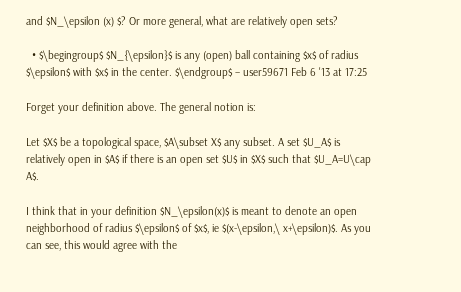and $N_\epsilon (x) $? Or more general, what are relatively open sets?

  • $\begingroup$ $N_{\epsilon}$ is any (open) ball containing $x$ of radius $\epsilon$ with $x$ in the center. $\endgroup$ – user59671 Feb 6 '13 at 17:25

Forget your definition above. The general notion is:

Let $X$ be a topological space, $A\subset X$ any subset. A set $U_A$ is relatively open in $A$ if there is an open set $U$ in $X$ such that $U_A=U\cap A$.

I think that in your definition $N_\epsilon(x)$ is meant to denote an open neighborhood of radius $\epsilon$ of $x$, ie $(x-\epsilon,\ x+\epsilon)$. As you can see, this would agree with the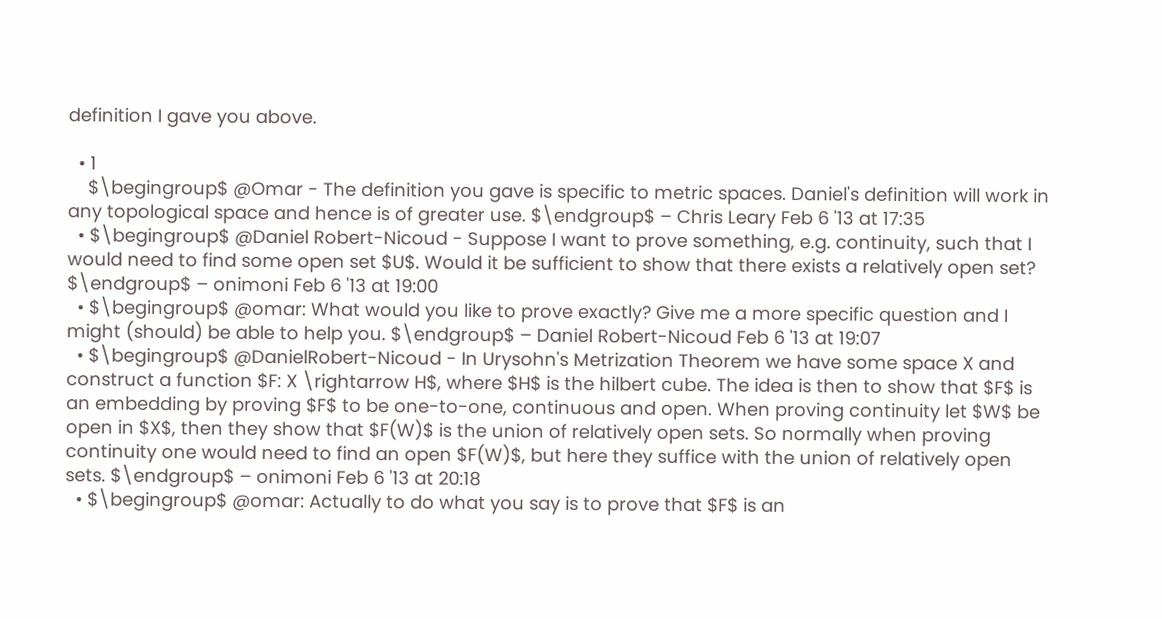definition I gave you above.

  • 1
    $\begingroup$ @Omar - The definition you gave is specific to metric spaces. Daniel's definition will work in any topological space and hence is of greater use. $\endgroup$ – Chris Leary Feb 6 '13 at 17:35
  • $\begingroup$ @Daniel Robert-Nicoud - Suppose I want to prove something, e.g. continuity, such that I would need to find some open set $U$. Would it be sufficient to show that there exists a relatively open set? $\endgroup$ – onimoni Feb 6 '13 at 19:00
  • $\begingroup$ @omar: What would you like to prove exactly? Give me a more specific question and I might (should) be able to help you. $\endgroup$ – Daniel Robert-Nicoud Feb 6 '13 at 19:07
  • $\begingroup$ @DanielRobert-Nicoud - In Urysohn's Metrization Theorem we have some space X and construct a function $F: X \rightarrow H$, where $H$ is the hilbert cube. The idea is then to show that $F$ is an embedding by proving $F$ to be one-to-one, continuous and open. When proving continuity let $W$ be open in $X$, then they show that $F(W)$ is the union of relatively open sets. So normally when proving continuity one would need to find an open $F(W)$, but here they suffice with the union of relatively open sets. $\endgroup$ – onimoni Feb 6 '13 at 20:18
  • $\begingroup$ @omar: Actually to do what you say is to prove that $F$ is an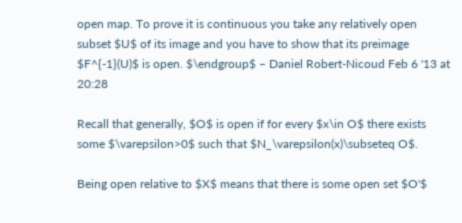open map. To prove it is continuous you take any relatively open subset $U$ of its image and you have to show that its preimage $F^{-1}(U)$ is open. $\endgroup$ – Daniel Robert-Nicoud Feb 6 '13 at 20:28

Recall that generally, $O$ is open if for every $x\in O$ there exists some $\varepsilon>0$ such that $N_\varepsilon(x)\subseteq O$.

Being open relative to $X$ means that there is some open set $O'$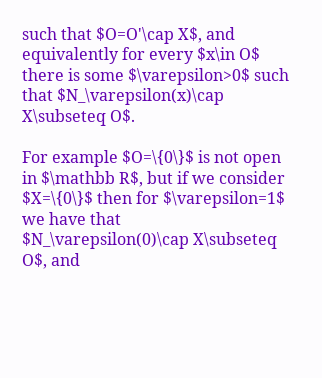such that $O=O'\cap X$, and equivalently for every $x\in O$ there is some $\varepsilon>0$ such that $N_\varepsilon(x)\cap X\subseteq O$.

For example $O=\{0\}$ is not open in $\mathbb R$, but if we consider $X=\{0\}$ then for $\varepsilon=1$ we have that $N_\varepsilon(0)\cap X\subseteq O$, and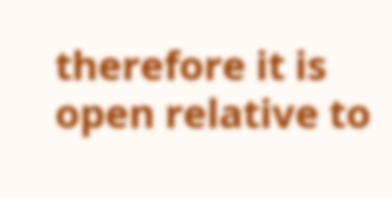therefore it is open relative to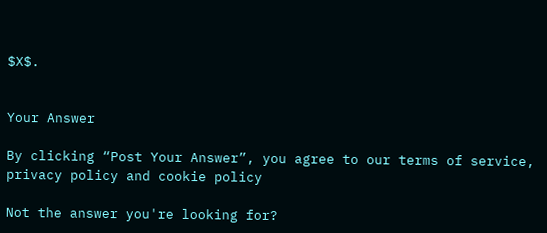$X$.


Your Answer

By clicking “Post Your Answer”, you agree to our terms of service, privacy policy and cookie policy

Not the answer you're looking for?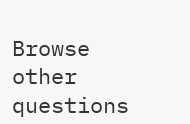Browse other questions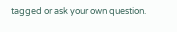tagged or ask your own question.